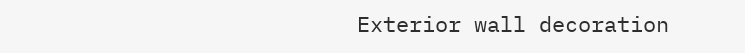Exterior wall decoration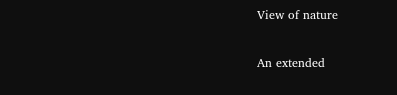View of nature

An extended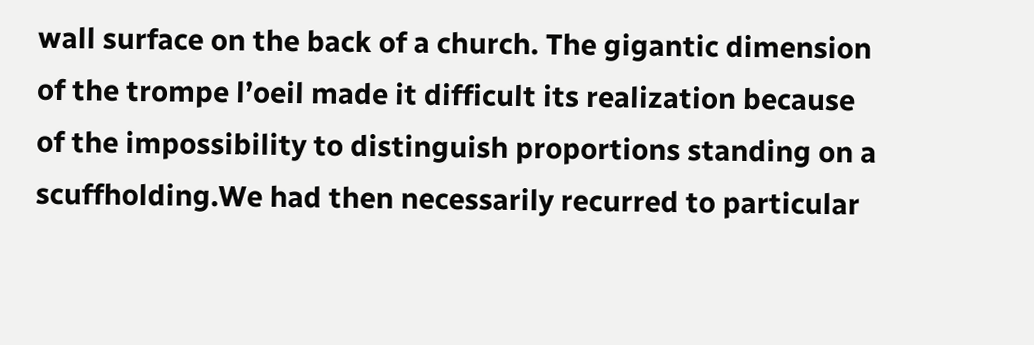wall surface on the back of a church. The gigantic dimension of the trompe l’oeil made it difficult its realization because of the impossibility to distinguish proportions standing on a scuffholding.We had then necessarily recurred to particular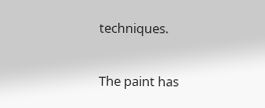techniques.

The paint has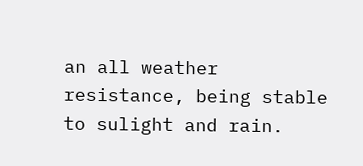an all weather resistance, being stable to sulight and rain.